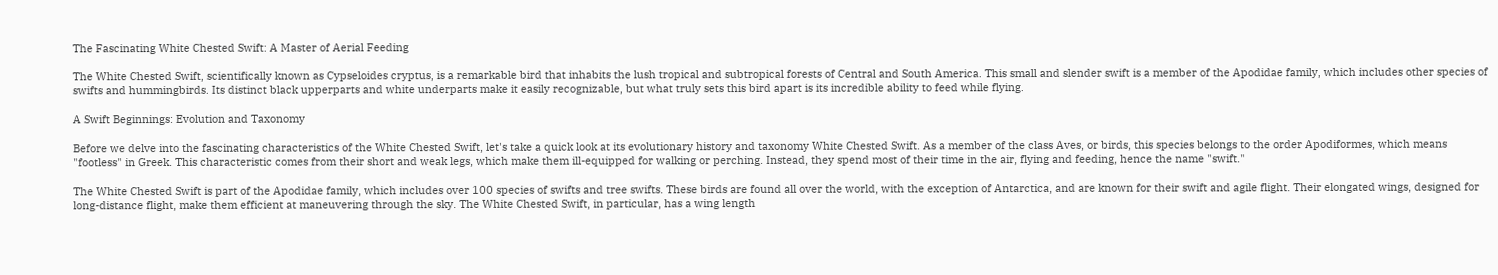The Fascinating White Chested Swift: A Master of Aerial Feeding

The White Chested Swift, scientifically known as Cypseloides cryptus, is a remarkable bird that inhabits the lush tropical and subtropical forests of Central and South America. This small and slender swift is a member of the Apodidae family, which includes other species of swifts and hummingbirds. Its distinct black upperparts and white underparts make it easily recognizable, but what truly sets this bird apart is its incredible ability to feed while flying.

A Swift Beginnings: Evolution and Taxonomy

Before we delve into the fascinating characteristics of the White Chested Swift, let's take a quick look at its evolutionary history and taxonomy White Chested Swift. As a member of the class Aves, or birds, this species belongs to the order Apodiformes, which means "footless" in Greek. This characteristic comes from their short and weak legs, which make them ill-equipped for walking or perching. Instead, they spend most of their time in the air, flying and feeding, hence the name "swift."

The White Chested Swift is part of the Apodidae family, which includes over 100 species of swifts and tree swifts. These birds are found all over the world, with the exception of Antarctica, and are known for their swift and agile flight. Their elongated wings, designed for long-distance flight, make them efficient at maneuvering through the sky. The White Chested Swift, in particular, has a wing length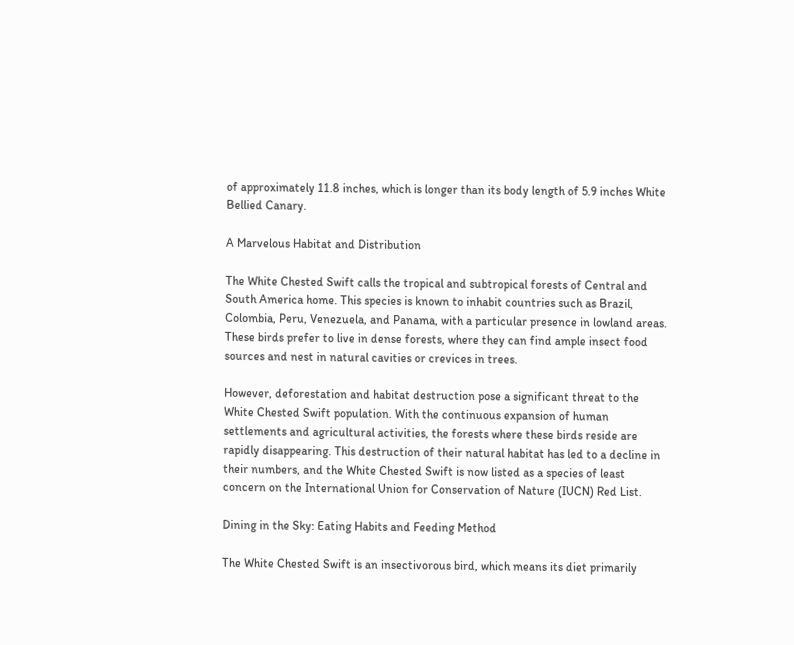of approximately 11.8 inches, which is longer than its body length of 5.9 inches White Bellied Canary.

A Marvelous Habitat and Distribution

The White Chested Swift calls the tropical and subtropical forests of Central and South America home. This species is known to inhabit countries such as Brazil, Colombia, Peru, Venezuela, and Panama, with a particular presence in lowland areas. These birds prefer to live in dense forests, where they can find ample insect food sources and nest in natural cavities or crevices in trees.

However, deforestation and habitat destruction pose a significant threat to the White Chested Swift population. With the continuous expansion of human settlements and agricultural activities, the forests where these birds reside are rapidly disappearing. This destruction of their natural habitat has led to a decline in their numbers, and the White Chested Swift is now listed as a species of least concern on the International Union for Conservation of Nature (IUCN) Red List.

Dining in the Sky: Eating Habits and Feeding Method

The White Chested Swift is an insectivorous bird, which means its diet primarily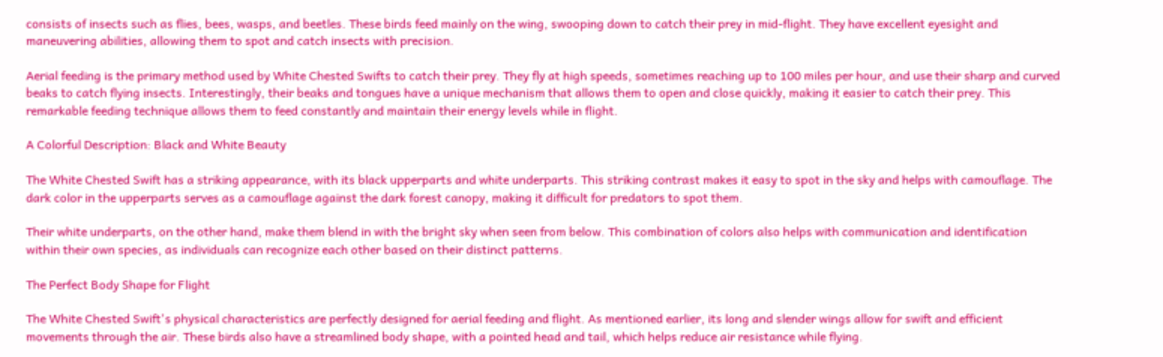consists of insects such as flies, bees, wasps, and beetles. These birds feed mainly on the wing, swooping down to catch their prey in mid-flight. They have excellent eyesight and maneuvering abilities, allowing them to spot and catch insects with precision.

Aerial feeding is the primary method used by White Chested Swifts to catch their prey. They fly at high speeds, sometimes reaching up to 100 miles per hour, and use their sharp and curved beaks to catch flying insects. Interestingly, their beaks and tongues have a unique mechanism that allows them to open and close quickly, making it easier to catch their prey. This remarkable feeding technique allows them to feed constantly and maintain their energy levels while in flight.

A Colorful Description: Black and White Beauty

The White Chested Swift has a striking appearance, with its black upperparts and white underparts. This striking contrast makes it easy to spot in the sky and helps with camouflage. The dark color in the upperparts serves as a camouflage against the dark forest canopy, making it difficult for predators to spot them.

Their white underparts, on the other hand, make them blend in with the bright sky when seen from below. This combination of colors also helps with communication and identification within their own species, as individuals can recognize each other based on their distinct patterns.

The Perfect Body Shape for Flight

The White Chested Swift's physical characteristics are perfectly designed for aerial feeding and flight. As mentioned earlier, its long and slender wings allow for swift and efficient movements through the air. These birds also have a streamlined body shape, with a pointed head and tail, which helps reduce air resistance while flying.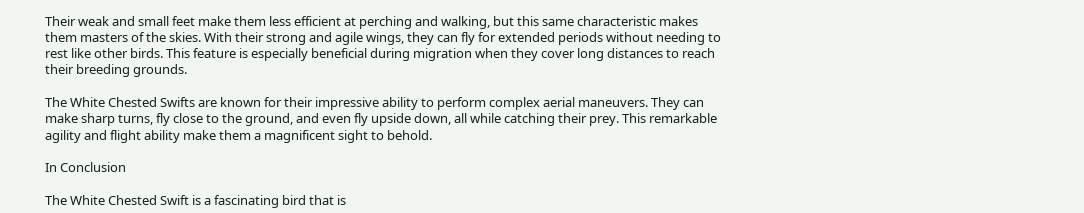Their weak and small feet make them less efficient at perching and walking, but this same characteristic makes them masters of the skies. With their strong and agile wings, they can fly for extended periods without needing to rest like other birds. This feature is especially beneficial during migration when they cover long distances to reach their breeding grounds.

The White Chested Swifts are known for their impressive ability to perform complex aerial maneuvers. They can make sharp turns, fly close to the ground, and even fly upside down, all while catching their prey. This remarkable agility and flight ability make them a magnificent sight to behold.

In Conclusion

The White Chested Swift is a fascinating bird that is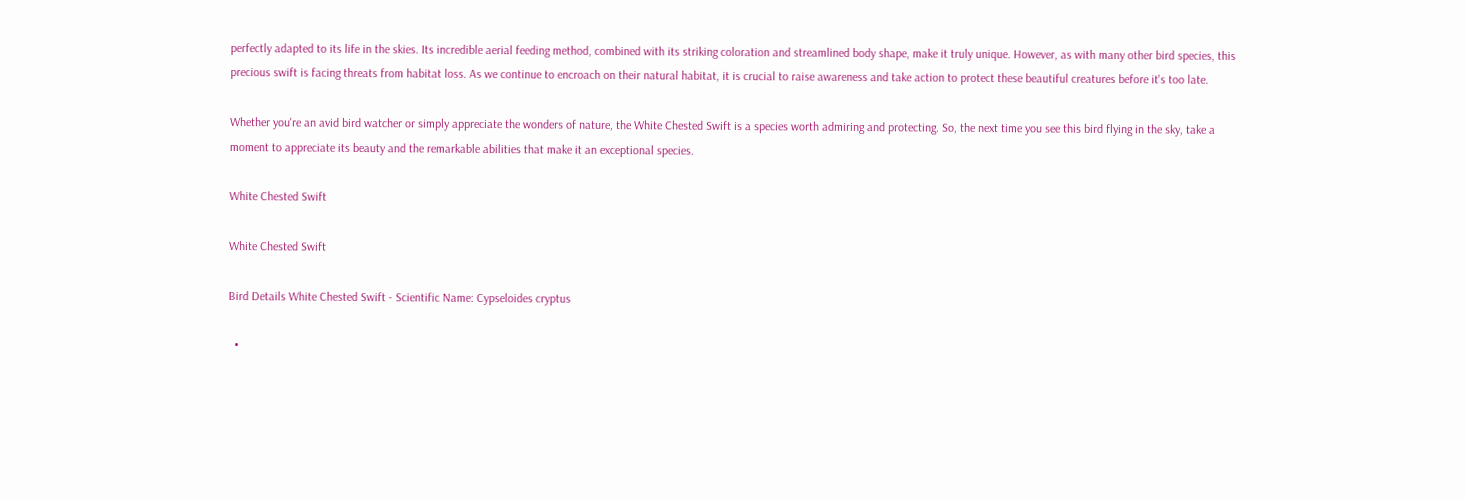perfectly adapted to its life in the skies. Its incredible aerial feeding method, combined with its striking coloration and streamlined body shape, make it truly unique. However, as with many other bird species, this precious swift is facing threats from habitat loss. As we continue to encroach on their natural habitat, it is crucial to raise awareness and take action to protect these beautiful creatures before it's too late.

Whether you're an avid bird watcher or simply appreciate the wonders of nature, the White Chested Swift is a species worth admiring and protecting. So, the next time you see this bird flying in the sky, take a moment to appreciate its beauty and the remarkable abilities that make it an exceptional species.

White Chested Swift

White Chested Swift

Bird Details White Chested Swift - Scientific Name: Cypseloides cryptus

  •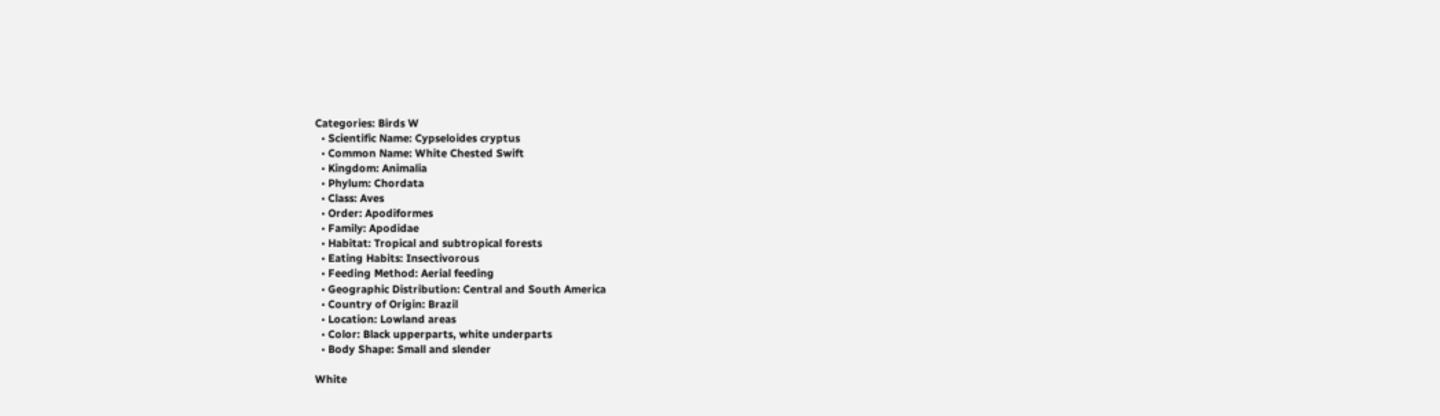Categories: Birds W
  • Scientific Name: Cypseloides cryptus
  • Common Name: White Chested Swift
  • Kingdom: Animalia
  • Phylum: Chordata
  • Class: Aves
  • Order: Apodiformes
  • Family: Apodidae
  • Habitat: Tropical and subtropical forests
  • Eating Habits: Insectivorous
  • Feeding Method: Aerial feeding
  • Geographic Distribution: Central and South America
  • Country of Origin: Brazil
  • Location: Lowland areas
  • Color: Black upperparts, white underparts
  • Body Shape: Small and slender

White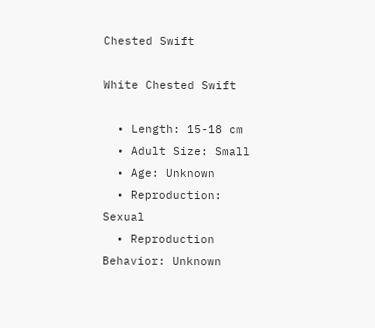Chested Swift

White Chested Swift

  • Length: 15-18 cm
  • Adult Size: Small
  • Age: Unknown
  • Reproduction: Sexual
  • Reproduction Behavior: Unknown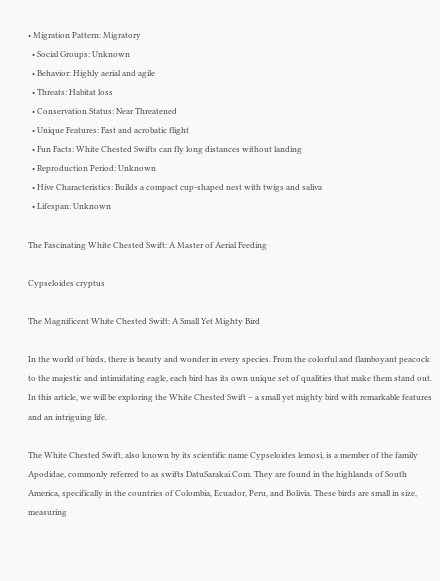• Migration Pattern: Migratory
  • Social Groups: Unknown
  • Behavior: Highly aerial and agile
  • Threats: Habitat loss
  • Conservation Status: Near Threatened
  • Unique Features: Fast and acrobatic flight
  • Fun Facts: White Chested Swifts can fly long distances without landing
  • Reproduction Period: Unknown
  • Hive Characteristics: Builds a compact cup-shaped nest with twigs and saliva
  • Lifespan: Unknown

The Fascinating White Chested Swift: A Master of Aerial Feeding

Cypseloides cryptus

The Magnificent White Chested Swift: A Small Yet Mighty Bird

In the world of birds, there is beauty and wonder in every species. From the colorful and flamboyant peacock to the majestic and intimidating eagle, each bird has its own unique set of qualities that make them stand out. In this article, we will be exploring the White Chested Swift – a small yet mighty bird with remarkable features and an intriguing life.

The White Chested Swift, also known by its scientific name Cypseloides lemosi, is a member of the family Apodidae, commonly referred to as swifts DatuSarakai.Com. They are found in the highlands of South America, specifically in the countries of Colombia, Ecuador, Peru, and Bolivia. These birds are small in size, measuring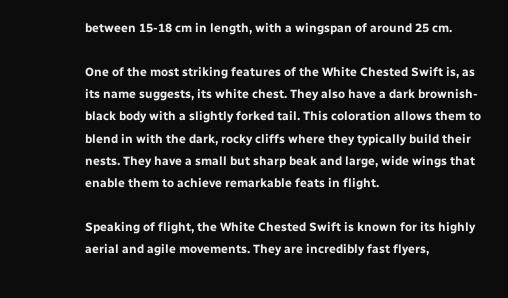between 15-18 cm in length, with a wingspan of around 25 cm.

One of the most striking features of the White Chested Swift is, as its name suggests, its white chest. They also have a dark brownish-black body with a slightly forked tail. This coloration allows them to blend in with the dark, rocky cliffs where they typically build their nests. They have a small but sharp beak and large, wide wings that enable them to achieve remarkable feats in flight.

Speaking of flight, the White Chested Swift is known for its highly aerial and agile movements. They are incredibly fast flyers,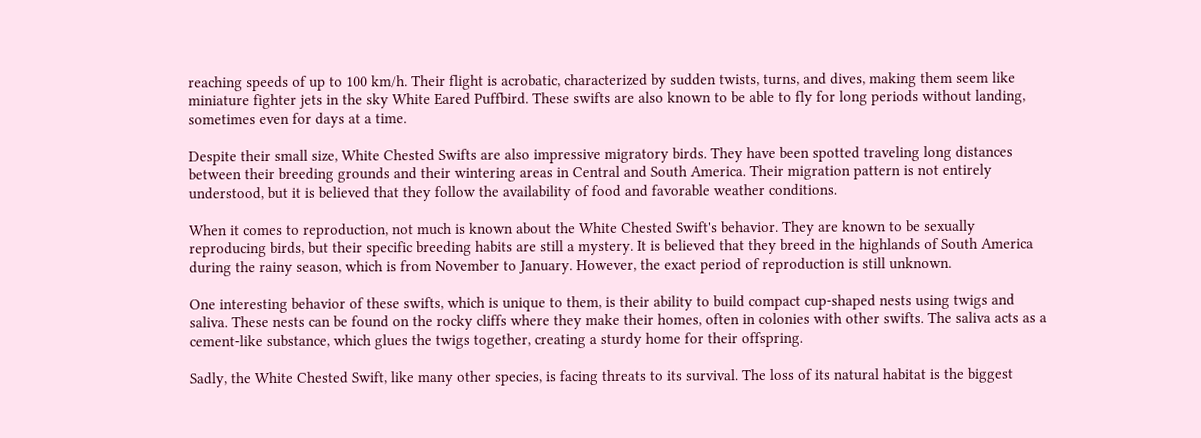reaching speeds of up to 100 km/h. Their flight is acrobatic, characterized by sudden twists, turns, and dives, making them seem like miniature fighter jets in the sky White Eared Puffbird. These swifts are also known to be able to fly for long periods without landing, sometimes even for days at a time.

Despite their small size, White Chested Swifts are also impressive migratory birds. They have been spotted traveling long distances between their breeding grounds and their wintering areas in Central and South America. Their migration pattern is not entirely understood, but it is believed that they follow the availability of food and favorable weather conditions.

When it comes to reproduction, not much is known about the White Chested Swift's behavior. They are known to be sexually reproducing birds, but their specific breeding habits are still a mystery. It is believed that they breed in the highlands of South America during the rainy season, which is from November to January. However, the exact period of reproduction is still unknown.

One interesting behavior of these swifts, which is unique to them, is their ability to build compact cup-shaped nests using twigs and saliva. These nests can be found on the rocky cliffs where they make their homes, often in colonies with other swifts. The saliva acts as a cement-like substance, which glues the twigs together, creating a sturdy home for their offspring.

Sadly, the White Chested Swift, like many other species, is facing threats to its survival. The loss of its natural habitat is the biggest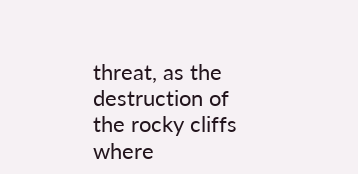threat, as the destruction of the rocky cliffs where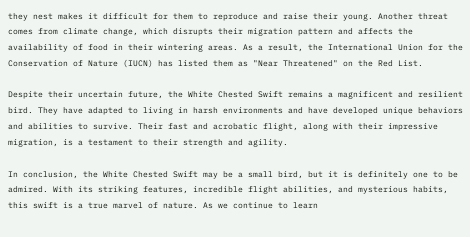they nest makes it difficult for them to reproduce and raise their young. Another threat comes from climate change, which disrupts their migration pattern and affects the availability of food in their wintering areas. As a result, the International Union for the Conservation of Nature (IUCN) has listed them as "Near Threatened" on the Red List.

Despite their uncertain future, the White Chested Swift remains a magnificent and resilient bird. They have adapted to living in harsh environments and have developed unique behaviors and abilities to survive. Their fast and acrobatic flight, along with their impressive migration, is a testament to their strength and agility.

In conclusion, the White Chested Swift may be a small bird, but it is definitely one to be admired. With its striking features, incredible flight abilities, and mysterious habits, this swift is a true marvel of nature. As we continue to learn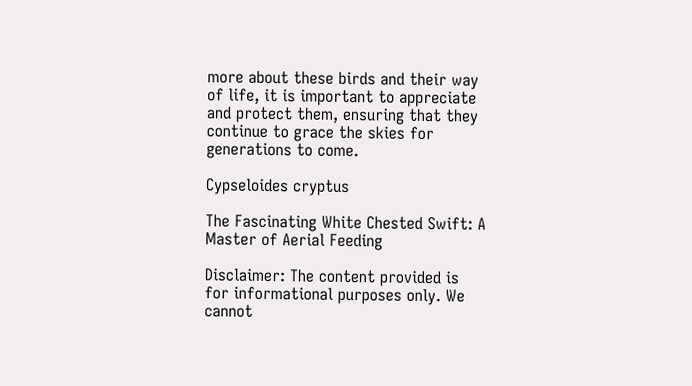more about these birds and their way of life, it is important to appreciate and protect them, ensuring that they continue to grace the skies for generations to come.

Cypseloides cryptus

The Fascinating White Chested Swift: A Master of Aerial Feeding

Disclaimer: The content provided is for informational purposes only. We cannot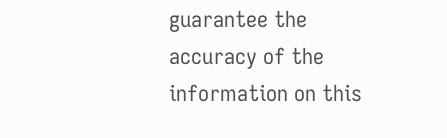guarantee the accuracy of the information on this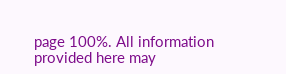page 100%. All information provided here may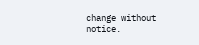change without notice.